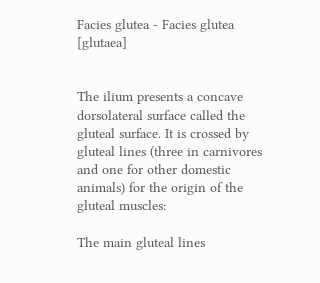Facies glutea - Facies glutea [glutaea]


The ilium presents a concave dorsolateral surface called the gluteal surface. It is crossed by gluteal lines (three in carnivores and one for other domestic animals) for the origin of the gluteal muscles:

The main gluteal lines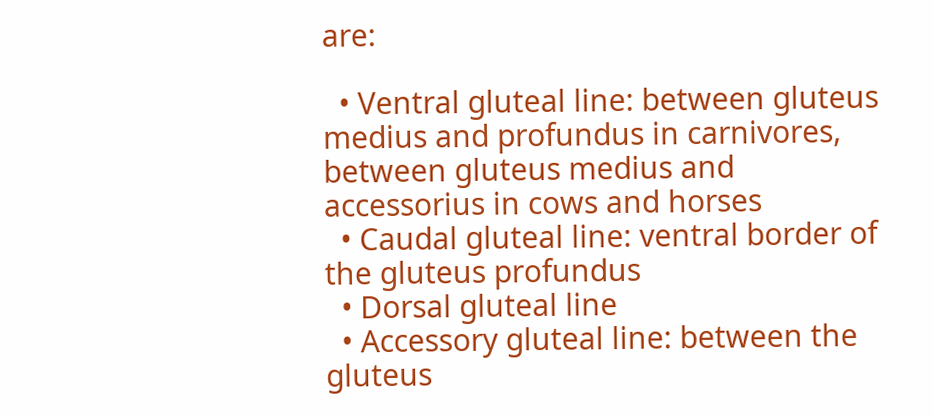are:

  • Ventral gluteal line: between gluteus medius and profundus in carnivores, between gluteus medius and accessorius in cows and horses
  • Caudal gluteal line: ventral border of the gluteus profundus
  • Dorsal gluteal line
  • Accessory gluteal line: between the gluteus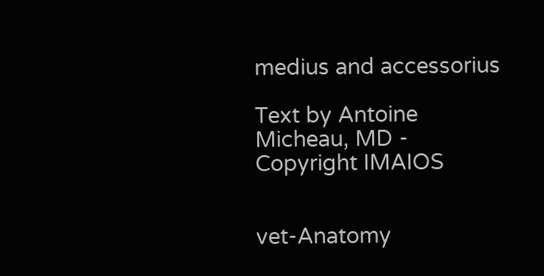medius and accessorius

Text by Antoine Micheau, MD - Copyright IMAIOS


vet-Anatomy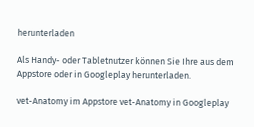herunterladen

Als Handy- oder Tabletnutzer können Sie Ihre aus dem Appstore oder in Googleplay herunterladen.

vet-Anatomy im Appstore vet-Anatomy in Googleplay